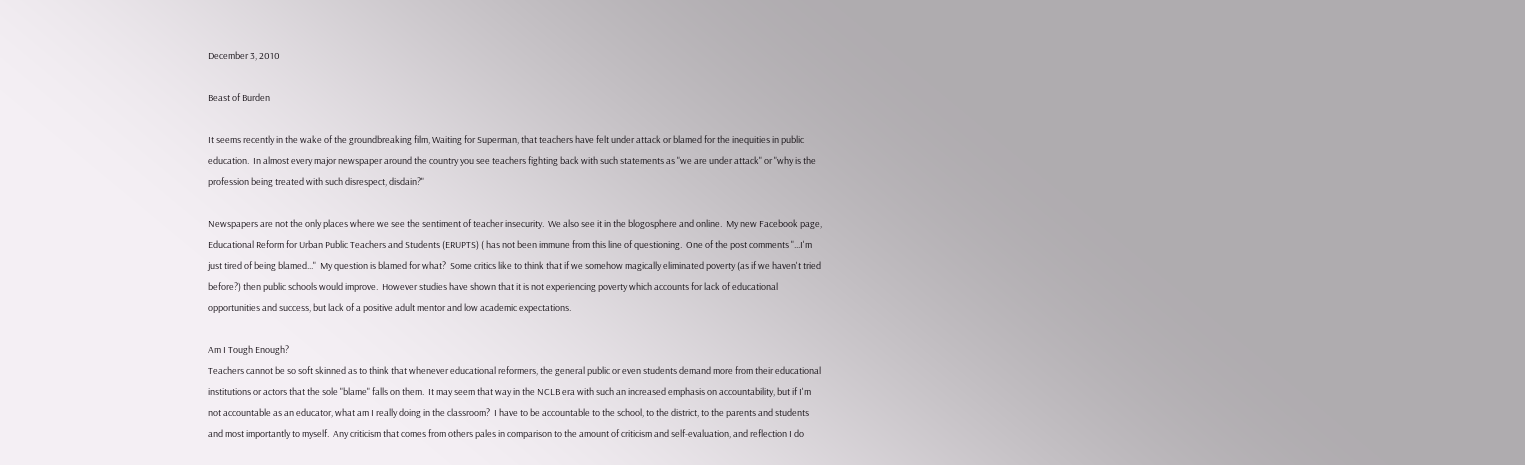December 3, 2010

Beast of Burden

It seems recently in the wake of the groundbreaking film, Waiting for Superman, that teachers have felt under attack or blamed for the inequities in public education.  In almost every major newspaper around the country you see teachers fighting back with such statements as "we are under attack" or "why is the profession being treated with such disrespect, disdain?"

Newspapers are not the only places where we see the sentiment of teacher insecurity.  We also see it in the blogosphere and online.  My new Facebook page, Educational Reform for Urban Public Teachers and Students (ERUPTS) ( has not been immune from this line of questioning.  One of the post comments "...I'm just tired of being blamed..."  My question is blamed for what?  Some critics like to think that if we somehow magically eliminated poverty (as if we haven't tried before?) then public schools would improve.  However studies have shown that it is not experiencing poverty which accounts for lack of educational opportunities and success, but lack of a positive adult mentor and low academic expectations.

Am I Tough Enough?
Teachers cannot be so soft skinned as to think that whenever educational reformers, the general public or even students demand more from their educational institutions or actors that the sole "blame" falls on them.  It may seem that way in the NCLB era with such an increased emphasis on accountability, but if I'm not accountable as an educator, what am I really doing in the classroom?  I have to be accountable to the school, to the district, to the parents and students and most importantly to myself.  Any criticism that comes from others pales in comparison to the amount of criticism and self-evaluation, and reflection I do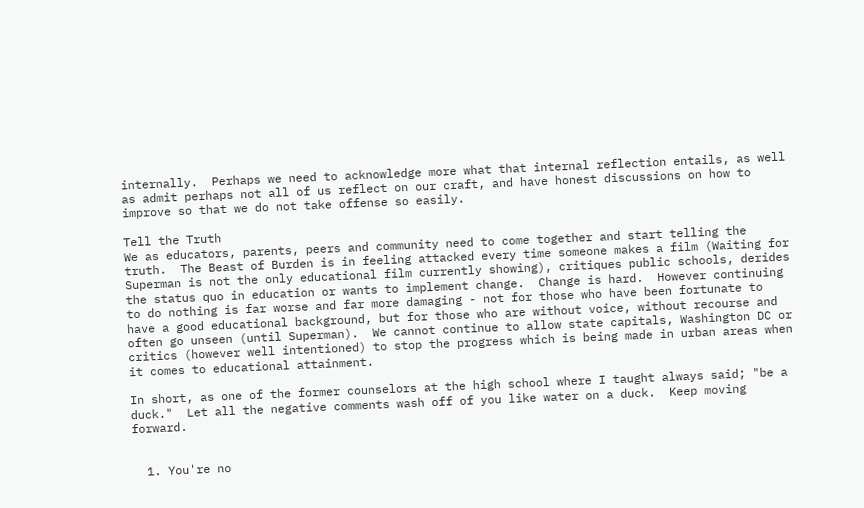internally.  Perhaps we need to acknowledge more what that internal reflection entails, as well as admit perhaps not all of us reflect on our craft, and have honest discussions on how to improve so that we do not take offense so easily.

Tell the Truth
We as educators, parents, peers and community need to come together and start telling the truth.  The Beast of Burden is in feeling attacked every time someone makes a film (Waiting for Superman is not the only educational film currently showing), critiques public schools, derides the status quo in education or wants to implement change.  Change is hard.  However continuing to do nothing is far worse and far more damaging - not for those who have been fortunate to have a good educational background, but for those who are without voice, without recourse and often go unseen (until Superman).  We cannot continue to allow state capitals, Washington DC or critics (however well intentioned) to stop the progress which is being made in urban areas when it comes to educational attainment.

In short, as one of the former counselors at the high school where I taught always said; "be a duck."  Let all the negative comments wash off of you like water on a duck.  Keep moving forward.


  1. You're no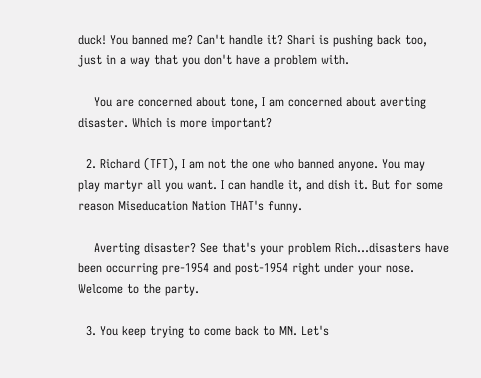duck! You banned me? Can't handle it? Shari is pushing back too, just in a way that you don't have a problem with.

    You are concerned about tone, I am concerned about averting disaster. Which is more important?

  2. Richard (TFT), I am not the one who banned anyone. You may play martyr all you want. I can handle it, and dish it. But for some reason Miseducation Nation THAT's funny.

    Averting disaster? See that's your problem Rich...disasters have been occurring pre-1954 and post-1954 right under your nose. Welcome to the party.

  3. You keep trying to come back to MN. Let's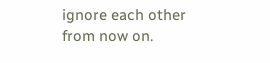ignore each other from now on.